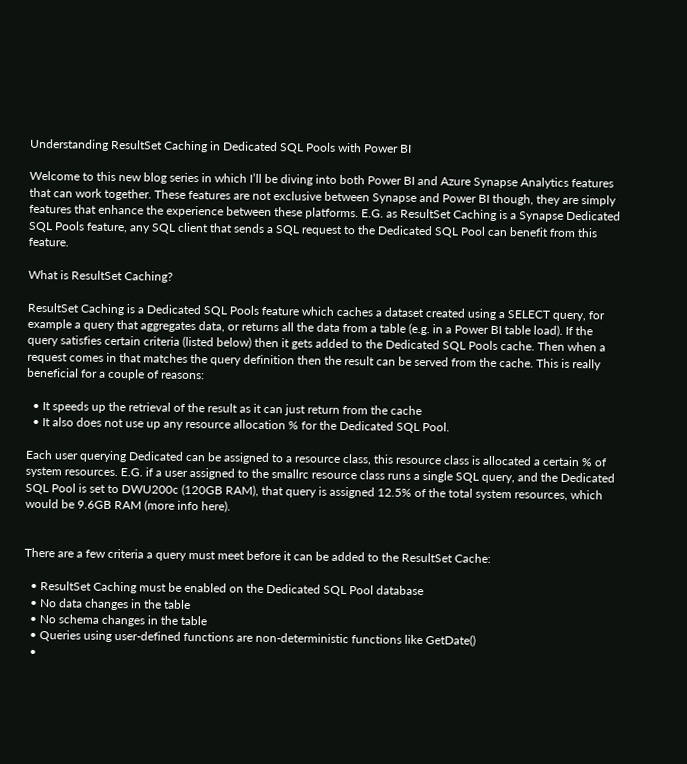Understanding ResultSet Caching in Dedicated SQL Pools with Power BI

Welcome to this new blog series in which I’ll be diving into both Power BI and Azure Synapse Analytics features that can work together. These features are not exclusive between Synapse and Power BI though, they are simply features that enhance the experience between these platforms. E.G. as ResultSet Caching is a Synapse Dedicated SQL Pools feature, any SQL client that sends a SQL request to the Dedicated SQL Pool can benefit from this feature.

What is ResultSet Caching?

ResultSet Caching is a Dedicated SQL Pools feature which caches a dataset created using a SELECT query, for example a query that aggregates data, or returns all the data from a table (e.g. in a Power BI table load). If the query satisfies certain criteria (listed below) then it gets added to the Dedicated SQL Pools cache. Then when a request comes in that matches the query definition then the result can be served from the cache. This is really beneficial for a couple of reasons:

  • It speeds up the retrieval of the result as it can just return from the cache
  • It also does not use up any resource allocation % for the Dedicated SQL Pool.

Each user querying Dedicated can be assigned to a resource class, this resource class is allocated a certain % of system resources. E.G. if a user assigned to the smallrc resource class runs a single SQL query, and the Dedicated SQL Pool is set to DWU200c (120GB RAM), that query is assigned 12.5% of the total system resources, which would be 9.6GB RAM (more info here).


There are a few criteria a query must meet before it can be added to the ResultSet Cache:

  • ResultSet Caching must be enabled on the Dedicated SQL Pool database
  • No data changes in the table
  • No schema changes in the table
  • Queries using user-defined functions are non-deterministic functions like GetDate()
  •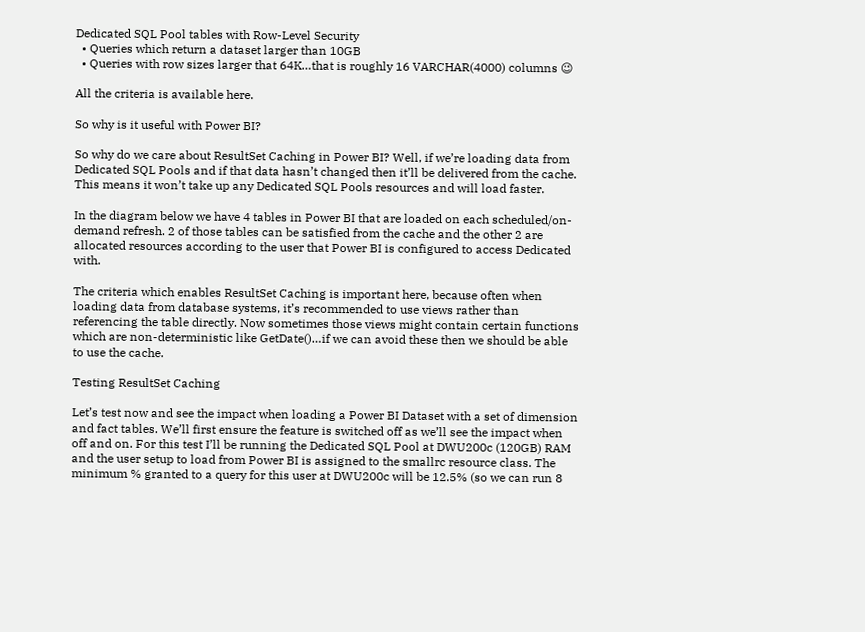Dedicated SQL Pool tables with Row-Level Security
  • Queries which return a dataset larger than 10GB
  • Queries with row sizes larger that 64K…that is roughly 16 VARCHAR(4000) columns 😉

All the criteria is available here.

So why is it useful with Power BI?

So why do we care about ResultSet Caching in Power BI? Well, if we’re loading data from Dedicated SQL Pools and if that data hasn’t changed then it’ll be delivered from the cache. This means it won’t take up any Dedicated SQL Pools resources and will load faster.

In the diagram below we have 4 tables in Power BI that are loaded on each scheduled/on-demand refresh. 2 of those tables can be satisfied from the cache and the other 2 are allocated resources according to the user that Power BI is configured to access Dedicated with.

The criteria which enables ResultSet Caching is important here, because often when loading data from database systems, it’s recommended to use views rather than referencing the table directly. Now sometimes those views might contain certain functions which are non-deterministic like GetDate()…if we can avoid these then we should be able to use the cache.

Testing ResultSet Caching

Let’s test now and see the impact when loading a Power BI Dataset with a set of dimension and fact tables. We’ll first ensure the feature is switched off as we’ll see the impact when off and on. For this test I’ll be running the Dedicated SQL Pool at DWU200c (120GB) RAM and the user setup to load from Power BI is assigned to the smallrc resource class. The minimum % granted to a query for this user at DWU200c will be 12.5% (so we can run 8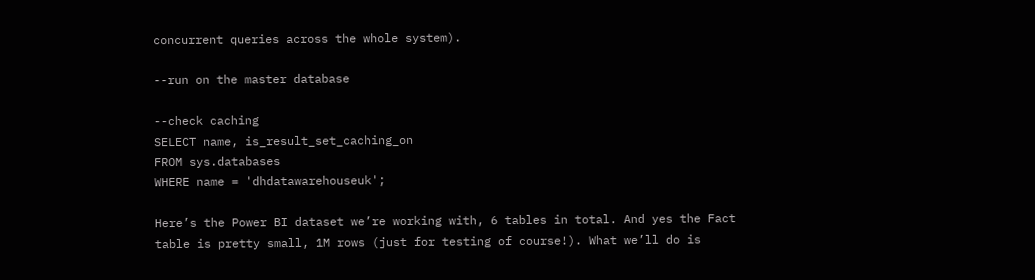concurrent queries across the whole system).

--run on the master database

--check caching
SELECT name, is_result_set_caching_on
FROM sys.databases
WHERE name = 'dhdatawarehouseuk';

Here’s the Power BI dataset we’re working with, 6 tables in total. And yes the Fact table is pretty small, 1M rows (just for testing of course!). What we’ll do is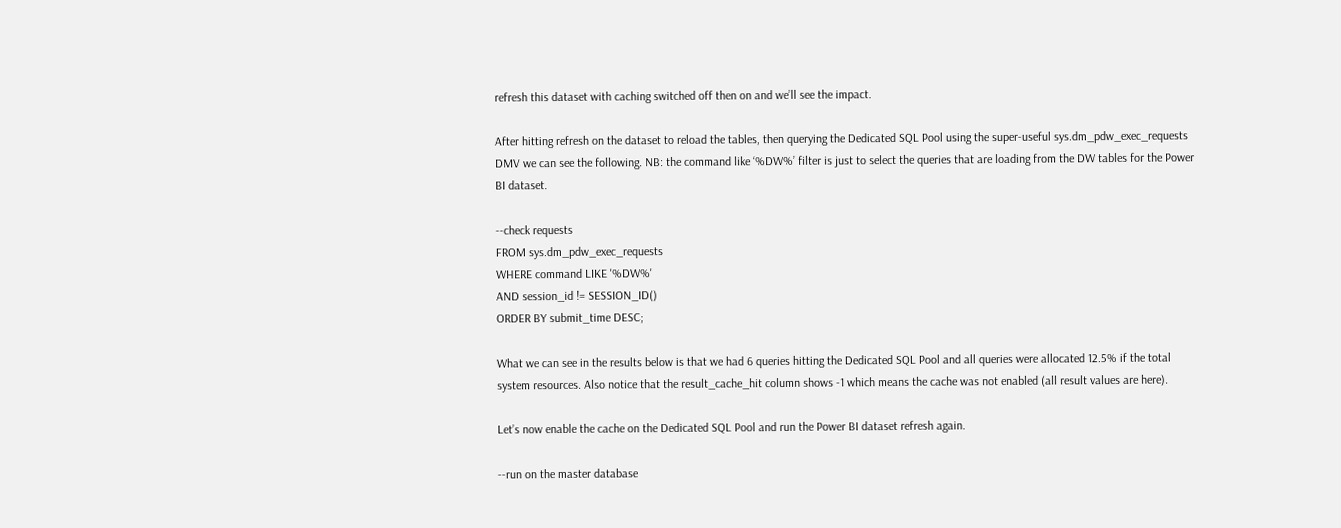refresh this dataset with caching switched off then on and we’ll see the impact.

After hitting refresh on the dataset to reload the tables, then querying the Dedicated SQL Pool using the super-useful sys.dm_pdw_exec_requests DMV we can see the following. NB: the command like ‘%DW%’ filter is just to select the queries that are loading from the DW tables for the Power BI dataset.

--check requests
FROM sys.dm_pdw_exec_requests
WHERE command LIKE '%DW%'
AND session_id != SESSION_ID()
ORDER BY submit_time DESC;

What we can see in the results below is that we had 6 queries hitting the Dedicated SQL Pool and all queries were allocated 12.5% if the total system resources. Also notice that the result_cache_hit column shows -1 which means the cache was not enabled (all result values are here).

Let’s now enable the cache on the Dedicated SQL Pool and run the Power BI dataset refresh again.

--run on the master database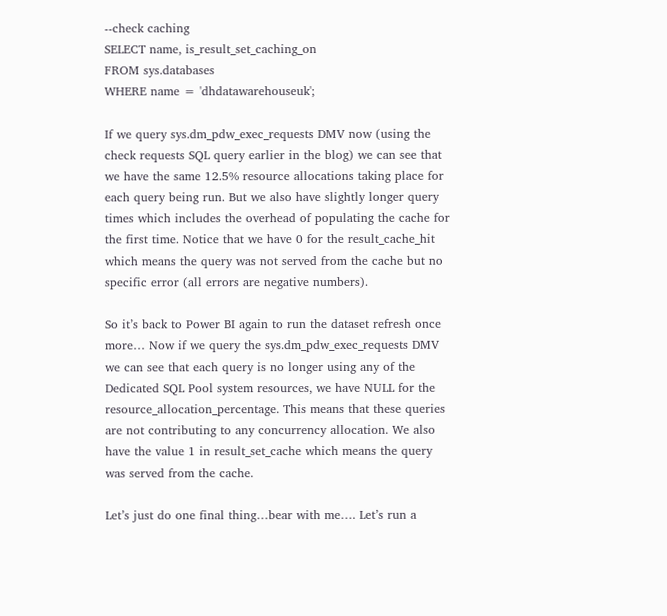--check caching
SELECT name, is_result_set_caching_on
FROM sys.databases
WHERE name = 'dhdatawarehouseuk';

If we query sys.dm_pdw_exec_requests DMV now (using the check requests SQL query earlier in the blog) we can see that we have the same 12.5% resource allocations taking place for each query being run. But we also have slightly longer query times which includes the overhead of populating the cache for the first time. Notice that we have 0 for the result_cache_hit which means the query was not served from the cache but no specific error (all errors are negative numbers).

So it’s back to Power BI again to run the dataset refresh once more… Now if we query the sys.dm_pdw_exec_requests DMV we can see that each query is no longer using any of the Dedicated SQL Pool system resources, we have NULL for the resource_allocation_percentage. This means that these queries are not contributing to any concurrency allocation. We also have the value 1 in result_set_cache which means the query was served from the cache.

Let’s just do one final thing…bear with me…. Let’s run a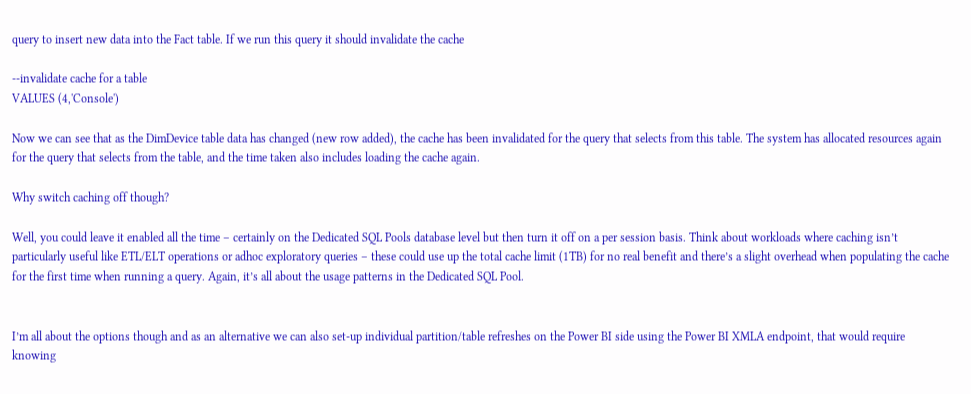query to insert new data into the Fact table. If we run this query it should invalidate the cache

--invalidate cache for a table
VALUES (4,'Console')

Now we can see that as the DimDevice table data has changed (new row added), the cache has been invalidated for the query that selects from this table. The system has allocated resources again for the query that selects from the table, and the time taken also includes loading the cache again.

Why switch caching off though?

Well, you could leave it enabled all the time – certainly on the Dedicated SQL Pools database level but then turn it off on a per session basis. Think about workloads where caching isn’t particularly useful like ETL/ELT operations or adhoc exploratory queries – these could use up the total cache limit (1TB) for no real benefit and there’s a slight overhead when populating the cache for the first time when running a query. Again, it’s all about the usage patterns in the Dedicated SQL Pool.


I’m all about the options though and as an alternative we can also set-up individual partition/table refreshes on the Power BI side using the Power BI XMLA endpoint, that would require knowing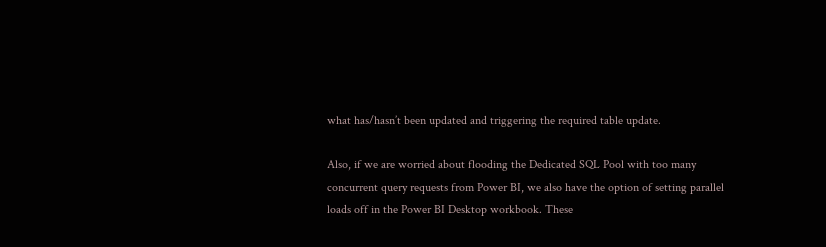what has/hasn’t been updated and triggering the required table update.

Also, if we are worried about flooding the Dedicated SQL Pool with too many concurrent query requests from Power BI, we also have the option of setting parallel loads off in the Power BI Desktop workbook. These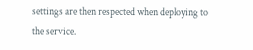settings are then respected when deploying to the service.